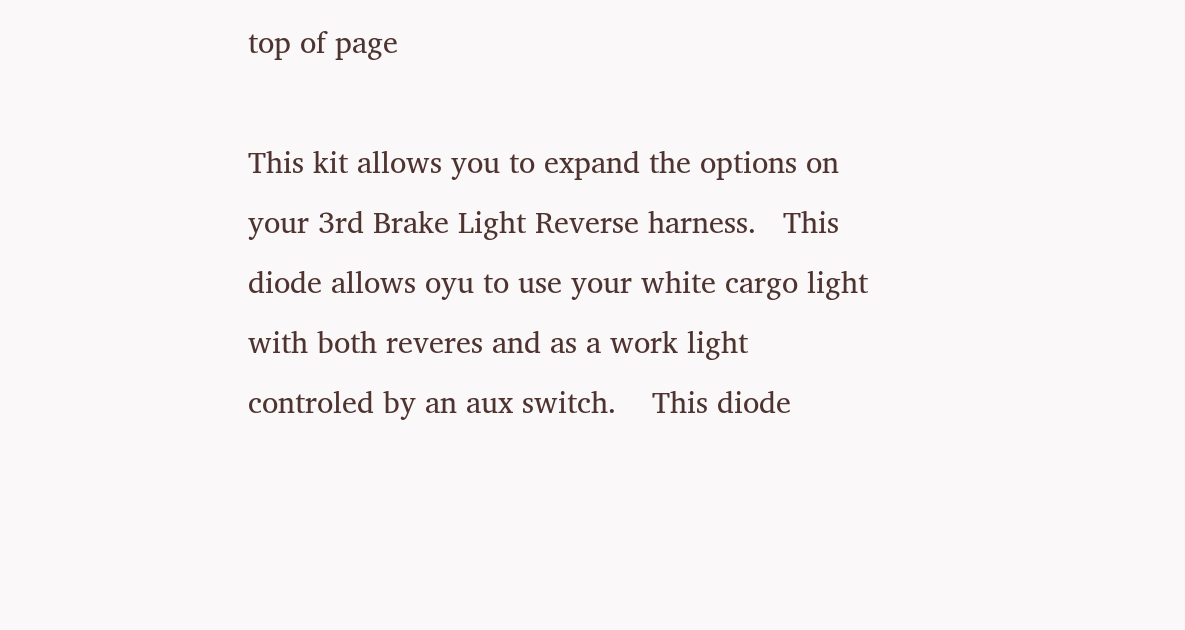top of page

This kit allows you to expand the options on your 3rd Brake Light Reverse harness.   This diode allows oyu to use your white cargo light with both reveres and as a work light controled by an aux switch.    This diode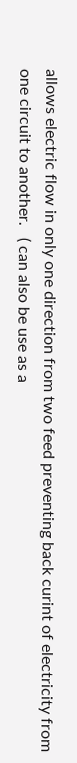allows electric flow in only one direction from two feed preventing back curint of electricity from one circuit to another.   ( can also be use as a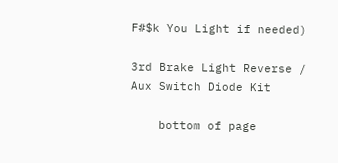F#$k You Light if needed)

3rd Brake Light Reverse / Aux Switch Diode Kit

    bottom of page